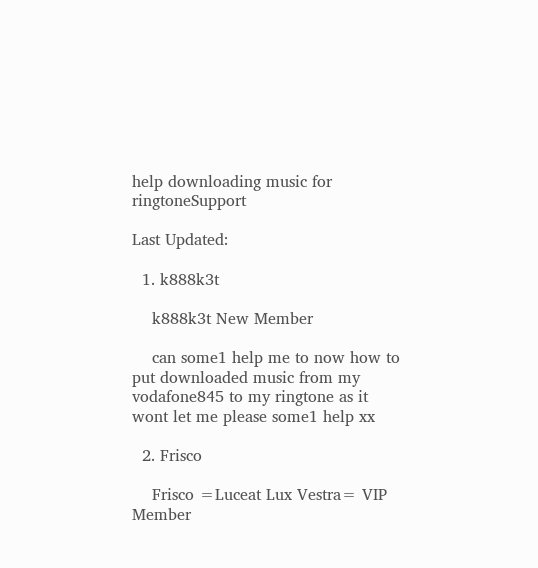help downloading music for ringtoneSupport

Last Updated:

  1. k888k3t

    k888k3t New Member

    can some1 help me to now how to put downloaded music from my vodafone845 to my ringtone as it wont let me please some1 help xx

  2. Frisco

    Frisco =Luceat Lux Vestra= VIP Member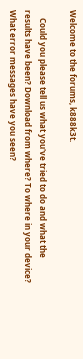Welcome to the forums, k888k3t.

    Could you please tell us what you've tried to do and what the results have been? Download from where? To where in your device? What error messages have you seen?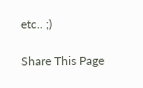etc.. ;)

Share This Page